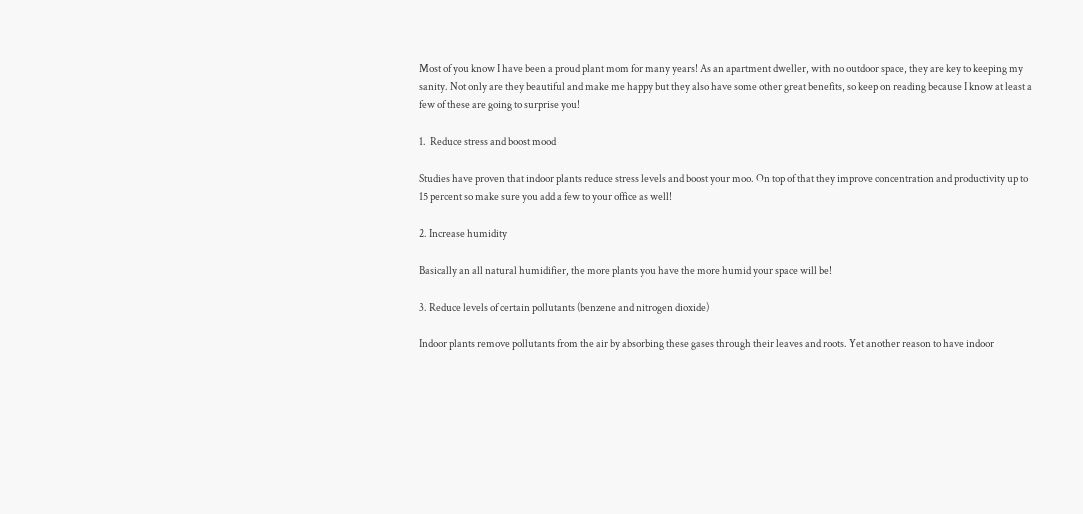Most of you know I have been a proud plant mom for many years! As an apartment dweller, with no outdoor space, they are key to keeping my sanity. Not only are they beautiful and make me happy but they also have some other great benefits, so keep on reading because I know at least a few of these are going to surprise you!

1.  Reduce stress and boost mood

Studies have proven that indoor plants reduce stress levels and boost your moo. On top of that they improve concentration and productivity up to 15 percent so make sure you add a few to your office as well!

2. Increase humidity

Basically an all natural humidifier, the more plants you have the more humid your space will be!

3. Reduce levels of certain pollutants (benzene and nitrogen dioxide)

Indoor plants remove pollutants from the air by absorbing these gases through their leaves and roots. Yet another reason to have indoor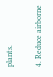plants.

4. Reduce airborne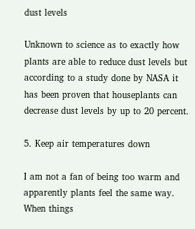dust levels

Unknown to science as to exactly how plants are able to reduce dust levels but according to a study done by NASA it has been proven that houseplants can decrease dust levels by up to 20 percent.

5. Keep air temperatures down

I am not a fan of being too warm and apparently plants feel the same way. When things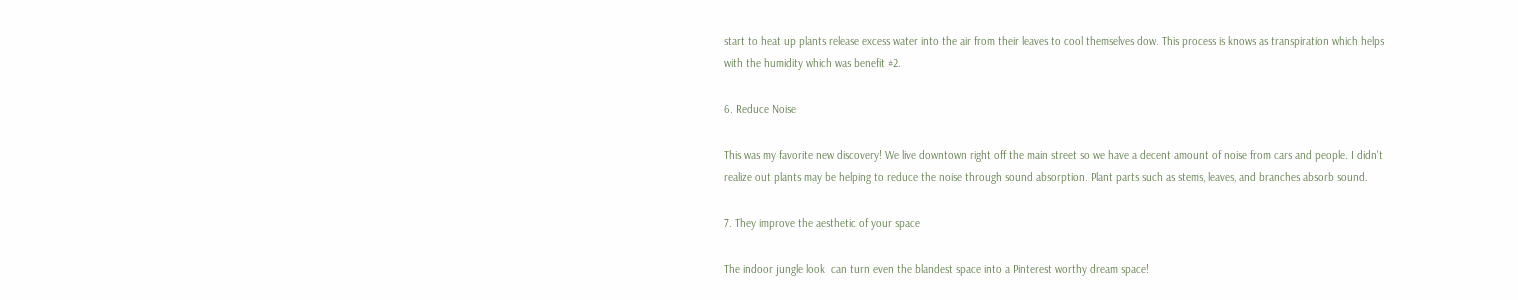start to heat up plants release excess water into the air from their leaves to cool themselves dow. This process is knows as transpiration which helps with the humidity which was benefit #2.

6. Reduce Noise

This was my favorite new discovery! We live downtown right off the main street so we have a decent amount of noise from cars and people. I didn't realize out plants may be helping to reduce the noise through sound absorption. Plant parts such as stems, leaves, and branches absorb sound.

7. They improve the aesthetic of your space

The indoor jungle look  can turn even the blandest space into a Pinterest worthy dream space!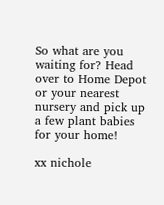So what are you waiting for? Head over to Home Depot or your nearest nursery and pick up a few plant babies for your home!

xx nichole